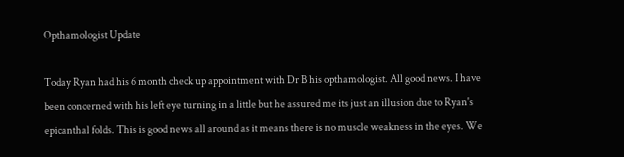Opthamologist Update

Today Ryan had his 6 month check up appointment with Dr B his opthamologist. All good news. I have been concerned with his left eye turning in a little but he assured me its just an illusion due to Ryan's epicanthal folds. This is good news all around as it means there is no muscle weakness in the eyes. We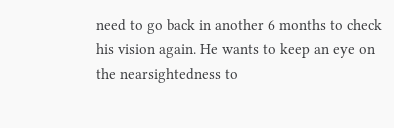need to go back in another 6 months to check his vision again. He wants to keep an eye on the nearsightedness to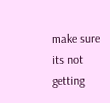make sure its not getting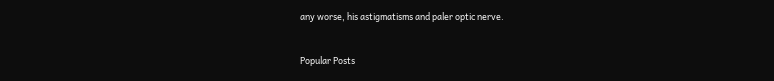any worse, his astigmatisms and paler optic nerve.


Popular Posts